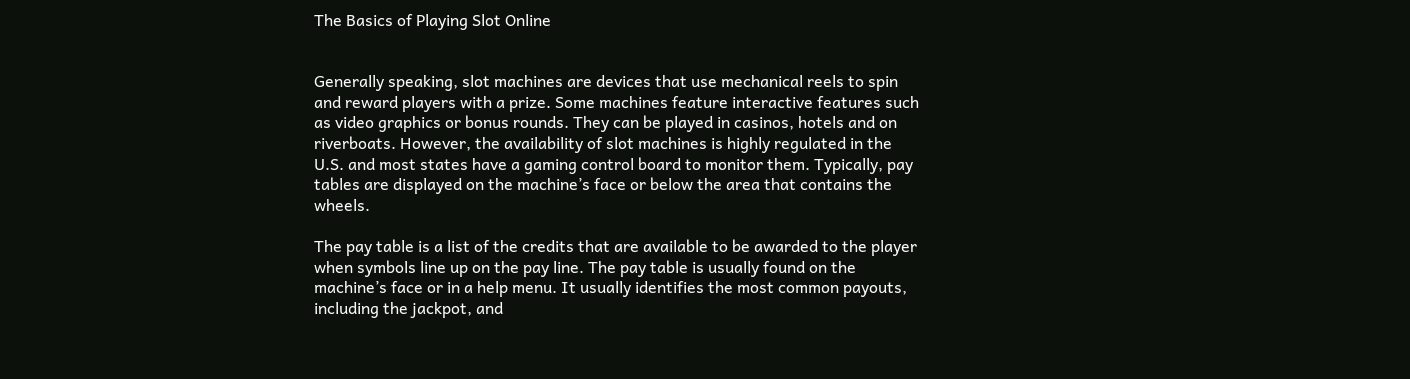The Basics of Playing Slot Online


Generally speaking, slot machines are devices that use mechanical reels to spin and reward players with a prize. Some machines feature interactive features such as video graphics or bonus rounds. They can be played in casinos, hotels and on riverboats. However, the availability of slot machines is highly regulated in the U.S. and most states have a gaming control board to monitor them. Typically, pay tables are displayed on the machine’s face or below the area that contains the wheels.

The pay table is a list of the credits that are available to be awarded to the player when symbols line up on the pay line. The pay table is usually found on the machine’s face or in a help menu. It usually identifies the most common payouts, including the jackpot, and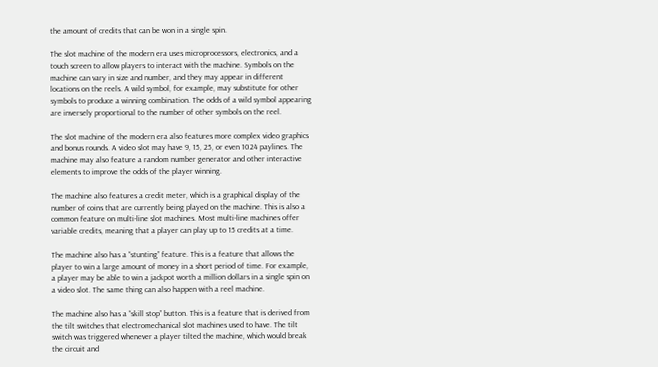the amount of credits that can be won in a single spin.

The slot machine of the modern era uses microprocessors, electronics, and a touch screen to allow players to interact with the machine. Symbols on the machine can vary in size and number, and they may appear in different locations on the reels. A wild symbol, for example, may substitute for other symbols to produce a winning combination. The odds of a wild symbol appearing are inversely proportional to the number of other symbols on the reel.

The slot machine of the modern era also features more complex video graphics and bonus rounds. A video slot may have 9, 15, 25, or even 1024 paylines. The machine may also feature a random number generator and other interactive elements to improve the odds of the player winning.

The machine also features a credit meter, which is a graphical display of the number of coins that are currently being played on the machine. This is also a common feature on multi-line slot machines. Most multi-line machines offer variable credits, meaning that a player can play up to 15 credits at a time.

The machine also has a “stunting” feature. This is a feature that allows the player to win a large amount of money in a short period of time. For example, a player may be able to win a jackpot worth a million dollars in a single spin on a video slot. The same thing can also happen with a reel machine.

The machine also has a “skill stop” button. This is a feature that is derived from the tilt switches that electromechanical slot machines used to have. The tilt switch was triggered whenever a player tilted the machine, which would break the circuit and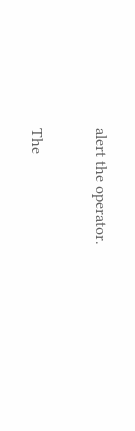alert the operator.

The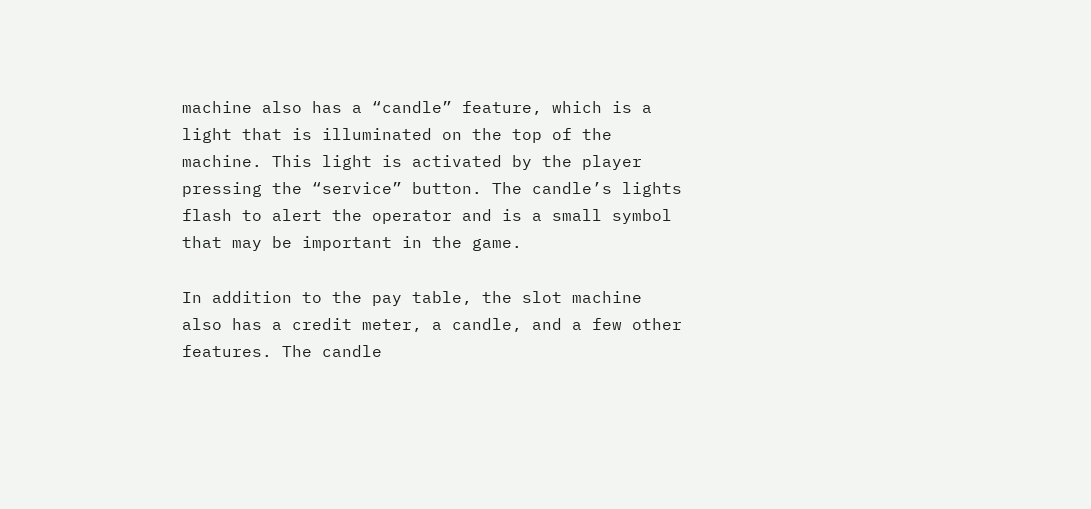machine also has a “candle” feature, which is a light that is illuminated on the top of the machine. This light is activated by the player pressing the “service” button. The candle’s lights flash to alert the operator and is a small symbol that may be important in the game.

In addition to the pay table, the slot machine also has a credit meter, a candle, and a few other features. The candle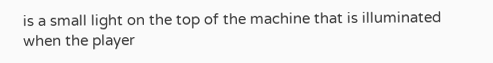is a small light on the top of the machine that is illuminated when the player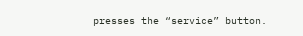presses the “service” button.